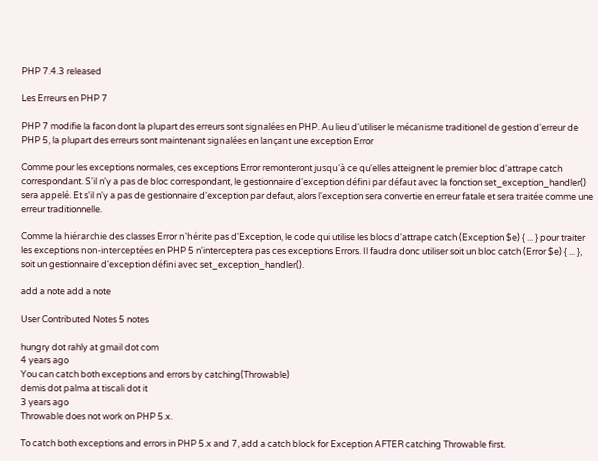PHP 7.4.3 released

Les Erreurs en PHP 7

PHP 7 modifie la facon dont la plupart des erreurs sont signalées en PHP. Au lieu d'utiliser le mécanisme traditionel de gestion d'erreur de PHP 5, la plupart des erreurs sont maintenant signalées en lançant une exception Error

Comme pour les exceptions normales, ces exceptions Error remonteront jusqu'à ce qu'elles atteignent le premier bloc d'attrape catch correspondant. S'il n'y a pas de bloc correspondant, le gestionnaire d'exception défini par défaut avec la fonction set_exception_handler() sera appelé. Et s'il n'y a pas de gestionnaire d'exception par defaut, alors l'exception sera convertie en erreur fatale et sera traitée comme une erreur traditionnelle.

Comme la hiérarchie des classes Error n'hérite pas d'Exception, le code qui utilise les blocs d'attrape catch (Exception $e) { ... } pour traiter les exceptions non-interceptées en PHP 5 n'interceptera pas ces exceptions Errors. Il faudra donc utiliser soit un bloc catch (Error $e) { ... }, soit un gestionnaire d'exception défini avec set_exception_handler().

add a note add a note

User Contributed Notes 5 notes

hungry dot rahly at gmail dot com
4 years ago
You can catch both exceptions and errors by catching(Throwable)
demis dot palma at tiscali dot it
3 years ago
Throwable does not work on PHP 5.x.

To catch both exceptions and errors in PHP 5.x and 7, add a catch block for Exception AFTER catching Throwable first.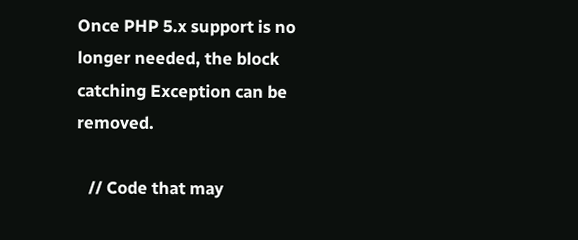Once PHP 5.x support is no longer needed, the block catching Exception can be removed.

   // Code that may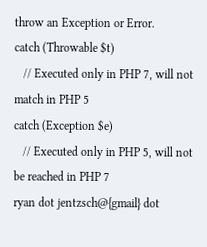throw an Exception or Error.
catch (Throwable $t)
   // Executed only in PHP 7, will not match in PHP 5
catch (Exception $e)
   // Executed only in PHP 5, will not be reached in PHP 7
ryan dot jentzsch@{gmail} dot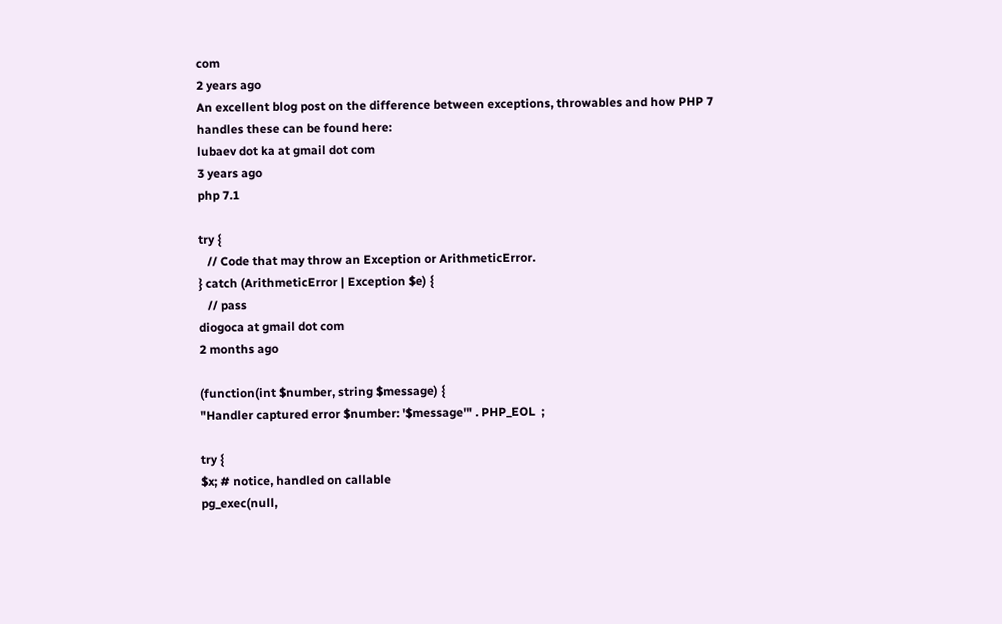com
2 years ago
An excellent blog post on the difference between exceptions, throwables and how PHP 7 handles these can be found here:
lubaev dot ka at gmail dot com
3 years ago
php 7.1

try {
   // Code that may throw an Exception or ArithmeticError.
} catch (ArithmeticError | Exception $e) {
   // pass
diogoca at gmail dot com
2 months ago

(function(int $number, string $message) {
"Handler captured error $number: '$message'" . PHP_EOL  ;

try {
$x; # notice, handled on callable
pg_exec(null,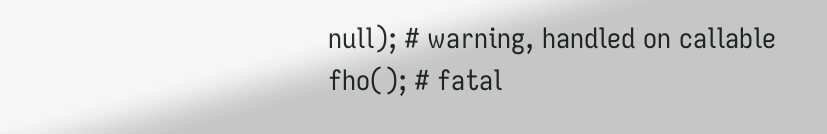null); # warning, handled on callable
fho(); # fatal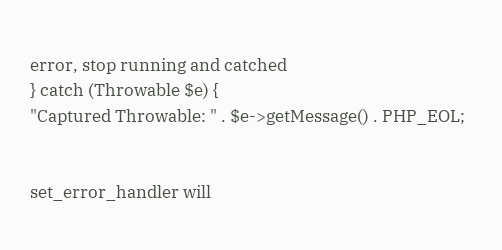error, stop running and catched
} catch (Throwable $e) {
"Captured Throwable: " . $e->getMessage() . PHP_EOL;


set_error_handler will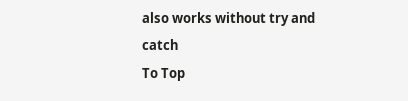also works without try and catch
To Top